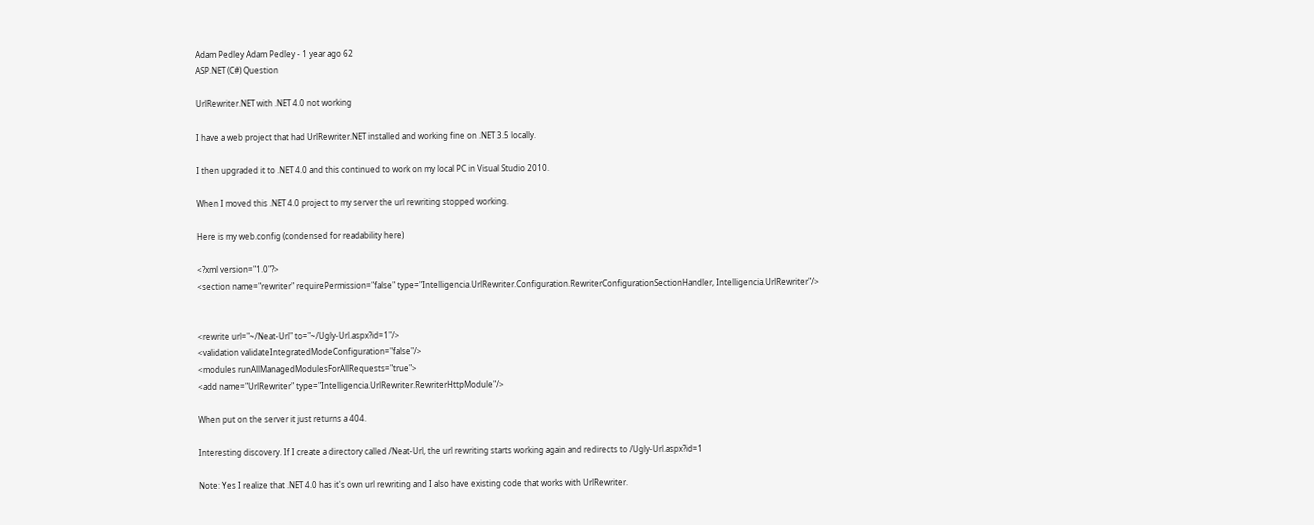Adam Pedley Adam Pedley - 1 year ago 62
ASP.NET (C#) Question

UrlRewriter.NET with .NET 4.0 not working

I have a web project that had UrlRewriter.NET installed and working fine on .NET 3.5 locally.

I then upgraded it to .NET 4.0 and this continued to work on my local PC in Visual Studio 2010.

When I moved this .NET 4.0 project to my server the url rewriting stopped working.

Here is my web.config (condensed for readability here)

<?xml version="1.0"?>
<section name="rewriter" requirePermission="false" type="Intelligencia.UrlRewriter.Configuration.RewriterConfigurationSectionHandler, Intelligencia.UrlRewriter"/>


<rewrite url="~/Neat-Url" to="~/Ugly-Url.aspx?id=1"/>
<validation validateIntegratedModeConfiguration="false"/>
<modules runAllManagedModulesForAllRequests="true">
<add name="UrlRewriter" type="Intelligencia.UrlRewriter.RewriterHttpModule"/>

When put on the server it just returns a 404.

Interesting discovery. If I create a directory called /Neat-Url, the url rewriting starts working again and redirects to /Ugly-Url.aspx?id=1

Note: Yes I realize that .NET 4.0 has it's own url rewriting and I also have existing code that works with UrlRewriter.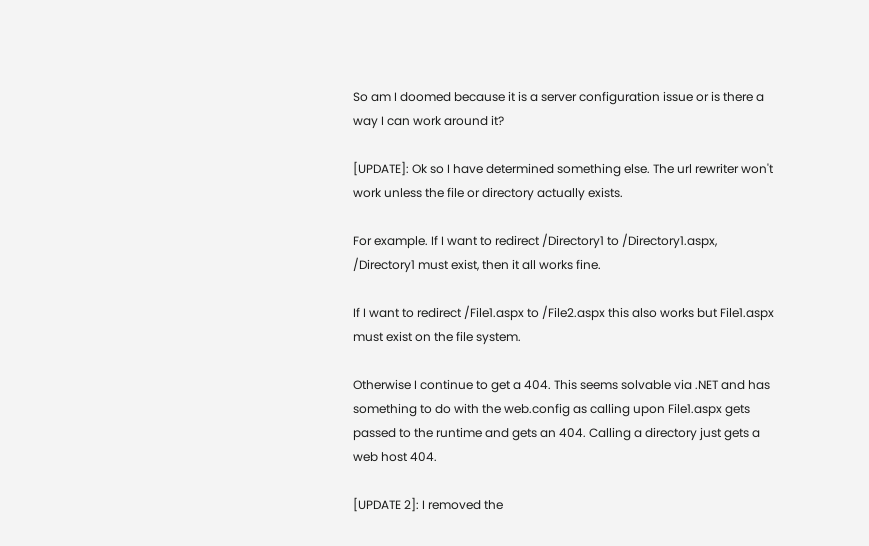So am I doomed because it is a server configuration issue or is there a way I can work around it?

[UPDATE]: Ok so I have determined something else. The url rewriter won't work unless the file or directory actually exists.

For example. If I want to redirect /Directory1 to /Directory1.aspx, /Directory1 must exist, then it all works fine.

If I want to redirect /File1.aspx to /File2.aspx this also works but File1.aspx must exist on the file system.

Otherwise I continue to get a 404. This seems solvable via .NET and has something to do with the web.config as calling upon File1.aspx gets passed to the runtime and gets an 404. Calling a directory just gets a web host 404.

[UPDATE 2]: I removed the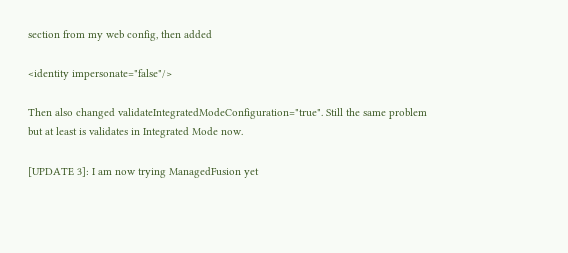section from my web config, then added

<identity impersonate="false"/>

Then also changed validateIntegratedModeConfiguration="true". Still the same problem but at least is validates in Integrated Mode now.

[UPDATE 3]: I am now trying ManagedFusion yet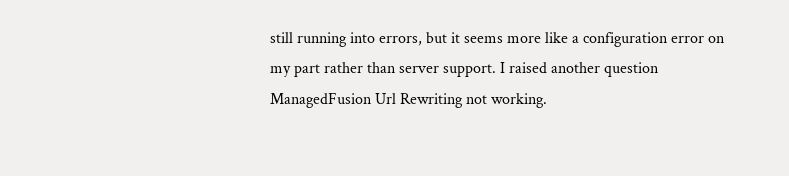still running into errors, but it seems more like a configuration error on my part rather than server support. I raised another question ManagedFusion Url Rewriting not working.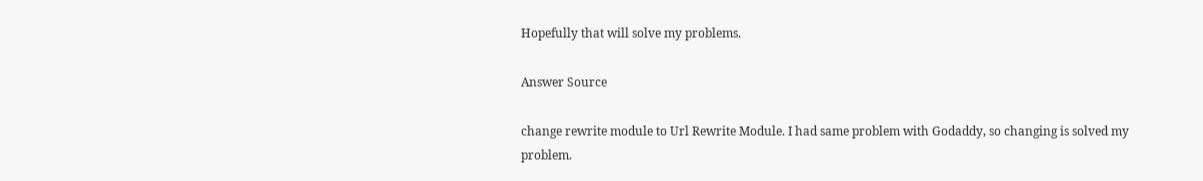Hopefully that will solve my problems.

Answer Source

change rewrite module to Url Rewrite Module. I had same problem with Godaddy, so changing is solved my problem.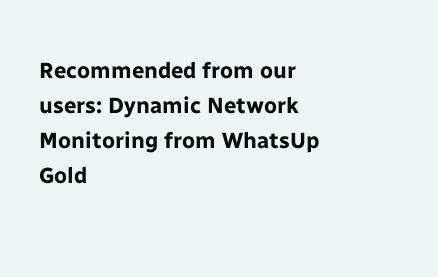Recommended from our users: Dynamic Network Monitoring from WhatsUp Gold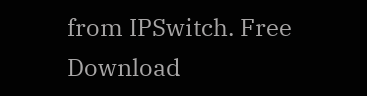from IPSwitch. Free Download